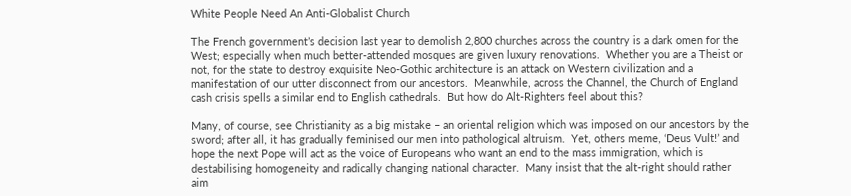White People Need An Anti-Globalist Church

The French government’s decision last year to demolish 2,800 churches across the country is a dark omen for the West; especially when much better-attended mosques are given luxury renovations.  Whether you are a Theist or not, for the state to destroy exquisite Neo-Gothic architecture is an attack on Western civilization and a manifestation of our utter disconnect from our ancestors.  Meanwhile, across the Channel, the Church of England cash crisis spells a similar end to English cathedrals.  But how do Alt-Righters feel about this?

Many, of course, see Christianity as a big mistake – an oriental religion which was imposed on our ancestors by the sword; after all, it has gradually feminised our men into pathological altruism.  Yet, others meme, ‘Deus Vult!’ and hope the next Pope will act as the voice of Europeans who want an end to the mass immigration, which is destabilising homogeneity and radically changing national character.  Many insist that the alt-right should rather aim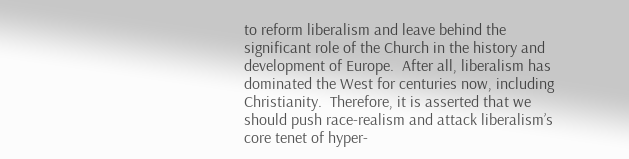to reform liberalism and leave behind the significant role of the Church in the history and development of Europe.  After all, liberalism has dominated the West for centuries now, including Christianity.  Therefore, it is asserted that we should push race-realism and attack liberalism’s core tenet of hyper-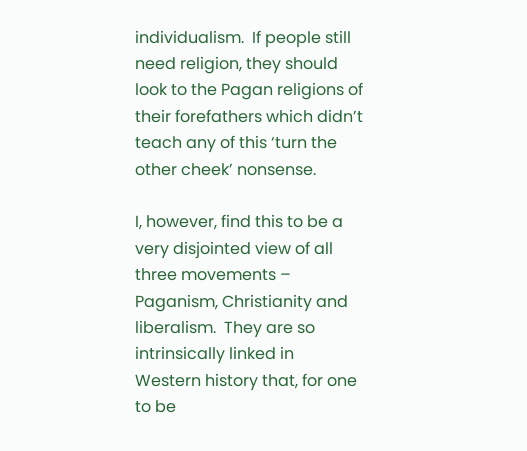individualism.  If people still need religion, they should look to the Pagan religions of their forefathers which didn’t teach any of this ‘turn the other cheek’ nonsense.

I, however, find this to be a very disjointed view of all three movements – Paganism, Christianity and liberalism.  They are so intrinsically linked in Western history that, for one to be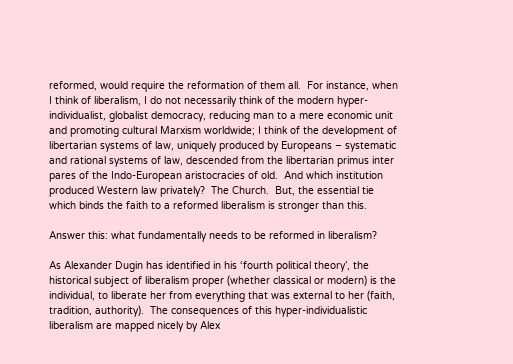reformed, would require the reformation of them all.  For instance, when I think of liberalism, I do not necessarily think of the modern hyper-individualist, globalist democracy, reducing man to a mere economic unit and promoting cultural Marxism worldwide; I think of the development of libertarian systems of law, uniquely produced by Europeans – systematic and rational systems of law, descended from the libertarian primus inter pares of the Indo-European aristocracies of old.  And which institution produced Western law privately?  The Church.  But, the essential tie which binds the faith to a reformed liberalism is stronger than this.

Answer this: what fundamentally needs to be reformed in liberalism?

As Alexander Dugin has identified in his ‘fourth political theory’, the historical subject of liberalism proper (whether classical or modern) is the individual, to liberate her from everything that was external to her (faith, tradition, authority).  The consequences of this hyper-individualistic liberalism are mapped nicely by Alex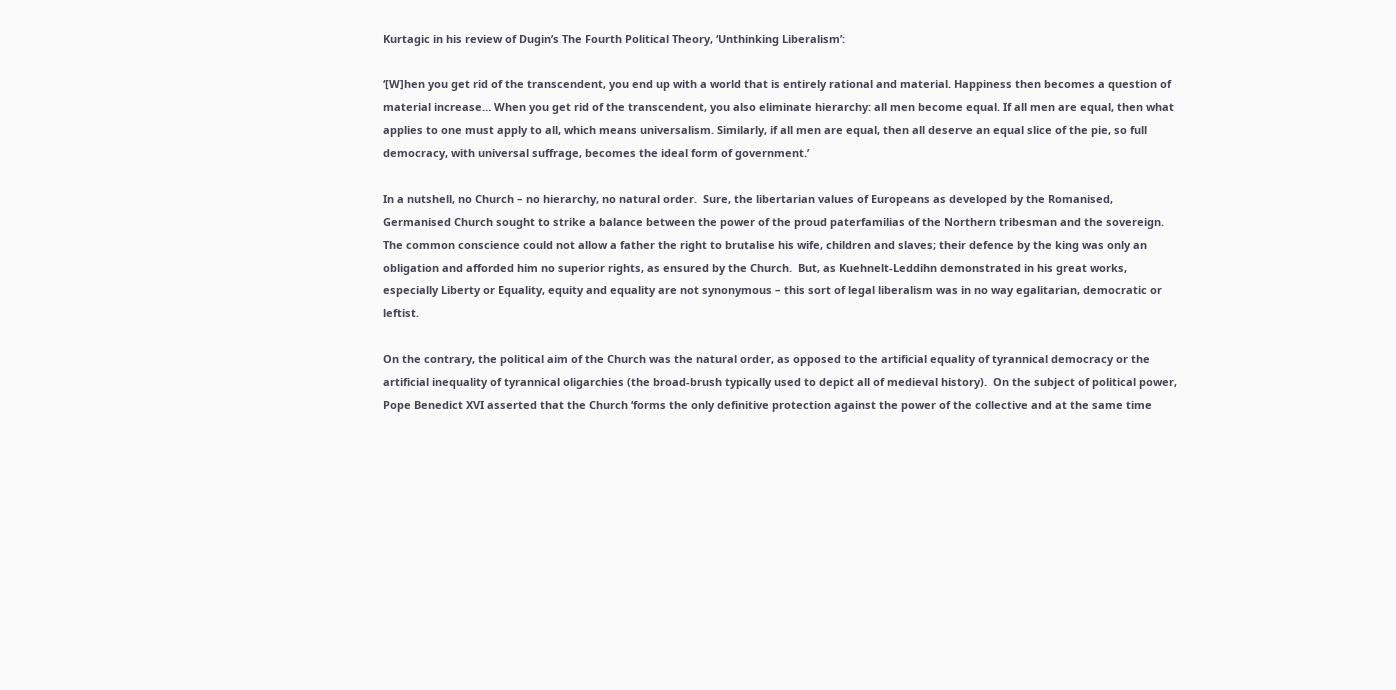Kurtagic in his review of Dugin’s The Fourth Political Theory, ‘Unthinking Liberalism’:

‘[W]hen you get rid of the transcendent, you end up with a world that is entirely rational and material. Happiness then becomes a question of material increase… When you get rid of the transcendent, you also eliminate hierarchy: all men become equal. If all men are equal, then what applies to one must apply to all, which means universalism. Similarly, if all men are equal, then all deserve an equal slice of the pie, so full democracy, with universal suffrage, becomes the ideal form of government.’

In a nutshell, no Church – no hierarchy, no natural order.  Sure, the libertarian values of Europeans as developed by the Romanised, Germanised Church sought to strike a balance between the power of the proud paterfamilias of the Northern tribesman and the sovereign.  The common conscience could not allow a father the right to brutalise his wife, children and slaves; their defence by the king was only an obligation and afforded him no superior rights, as ensured by the Church.  But, as Kuehnelt-Leddihn demonstrated in his great works, especially Liberty or Equality, equity and equality are not synonymous – this sort of legal liberalism was in no way egalitarian, democratic or leftist.

On the contrary, the political aim of the Church was the natural order, as opposed to the artificial equality of tyrannical democracy or the artificial inequality of tyrannical oligarchies (the broad-brush typically used to depict all of medieval history).  On the subject of political power, Pope Benedict XVI asserted that the Church ‘forms the only definitive protection against the power of the collective and at the same time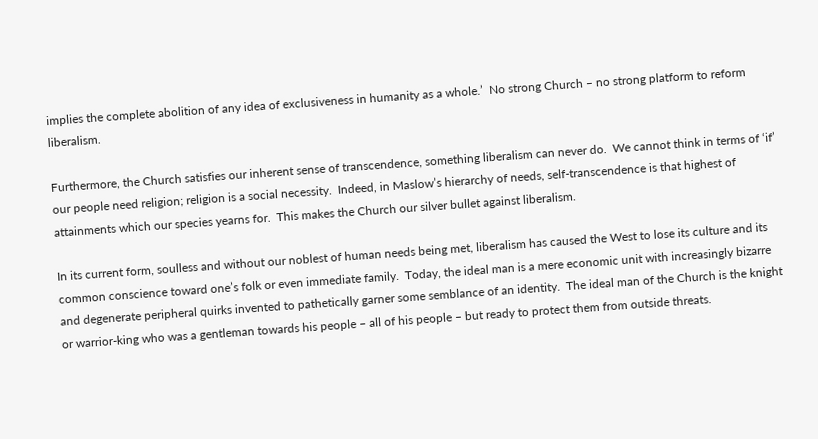implies the complete abolition of any idea of exclusiveness in humanity as a whole.’  No strong Church – no strong platform to reform liberalism.

Furthermore, the Church satisfies our inherent sense of transcendence, something liberalism can never do.  We cannot think in terms of ‘if’ our people need religion; religion is a social necessity.  Indeed, in Maslow’s hierarchy of needs, self-transcendence is that highest of attainments which our species yearns for.  This makes the Church our silver bullet against liberalism.

In its current form, soulless and without our noblest of human needs being met, liberalism has caused the West to lose its culture and its common conscience toward one’s folk or even immediate family.  Today, the ideal man is a mere economic unit with increasingly bizarre and degenerate peripheral quirks invented to pathetically garner some semblance of an identity.  The ideal man of the Church is the knight or warrior-king who was a gentleman towards his people – all of his people – but ready to protect them from outside threats.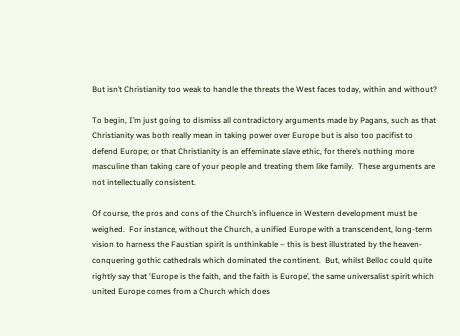But isn’t Christianity too weak to handle the threats the West faces today, within and without?

To begin, I’m just going to dismiss all contradictory arguments made by Pagans, such as that Christianity was both really mean in taking power over Europe but is also too pacifist to defend Europe; or that Christianity is an effeminate slave ethic, for there’s nothing more masculine than taking care of your people and treating them like family.  These arguments are not intellectually consistent.

Of course, the pros and cons of the Church’s influence in Western development must be weighed.  For instance, without the Church, a unified Europe with a transcendent, long-term vision to harness the Faustian spirit is unthinkable – this is best illustrated by the heaven-conquering gothic cathedrals which dominated the continent.  But, whilst Belloc could quite rightly say that ‘Europe is the faith, and the faith is Europe’, the same universalist spirit which united Europe comes from a Church which does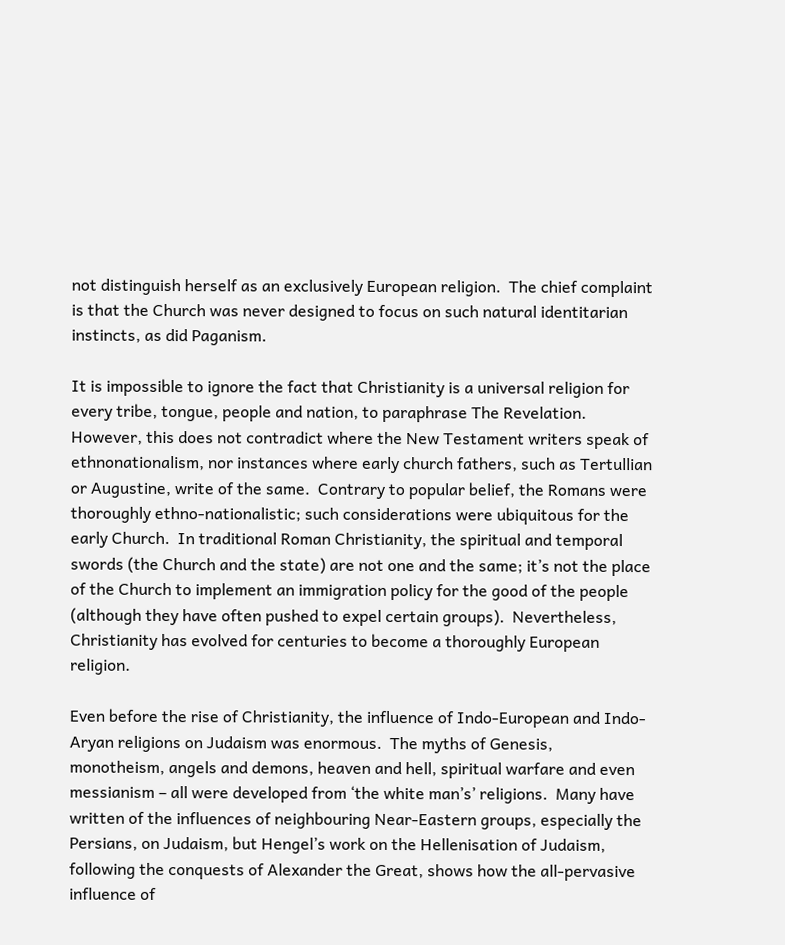not distinguish herself as an exclusively European religion.  The chief complaint is that the Church was never designed to focus on such natural identitarian instincts, as did Paganism.

It is impossible to ignore the fact that Christianity is a universal religion for every tribe, tongue, people and nation, to paraphrase The Revelation.  However, this does not contradict where the New Testament writers speak of ethnonationalism, nor instances where early church fathers, such as Tertullian or Augustine, write of the same.  Contrary to popular belief, the Romans were thoroughly ethno-nationalistic; such considerations were ubiquitous for the early Church.  In traditional Roman Christianity, the spiritual and temporal swords (the Church and the state) are not one and the same; it’s not the place of the Church to implement an immigration policy for the good of the people (although they have often pushed to expel certain groups).  Nevertheless, Christianity has evolved for centuries to become a thoroughly European religion.

Even before the rise of Christianity, the influence of Indo-European and Indo-Aryan religions on Judaism was enormous.  The myths of Genesis, monotheism, angels and demons, heaven and hell, spiritual warfare and even messianism – all were developed from ‘the white man’s’ religions.  Many have written of the influences of neighbouring Near-Eastern groups, especially the Persians, on Judaism, but Hengel’s work on the Hellenisation of Judaism, following the conquests of Alexander the Great, shows how the all-pervasive influence of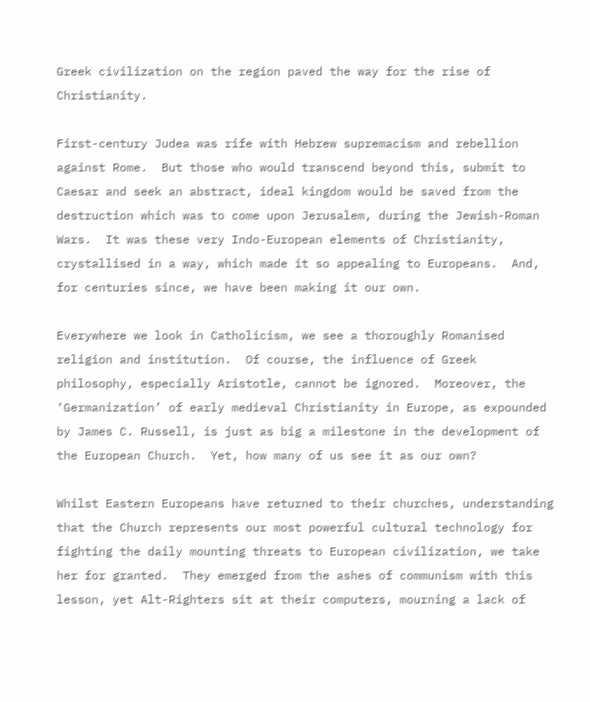Greek civilization on the region paved the way for the rise of Christianity.

First-century Judea was rife with Hebrew supremacism and rebellion against Rome.  But those who would transcend beyond this, submit to Caesar and seek an abstract, ideal kingdom would be saved from the destruction which was to come upon Jerusalem, during the Jewish-Roman Wars.  It was these very Indo-European elements of Christianity, crystallised in a way, which made it so appealing to Europeans.  And, for centuries since, we have been making it our own.

Everywhere we look in Catholicism, we see a thoroughly Romanised religion and institution.  Of course, the influence of Greek philosophy, especially Aristotle, cannot be ignored.  Moreover, the ‘Germanization’ of early medieval Christianity in Europe, as expounded by James C. Russell, is just as big a milestone in the development of the European Church.  Yet, how many of us see it as our own?

Whilst Eastern Europeans have returned to their churches, understanding that the Church represents our most powerful cultural technology for fighting the daily mounting threats to European civilization, we take her for granted.  They emerged from the ashes of communism with this lesson, yet Alt-Righters sit at their computers, mourning a lack of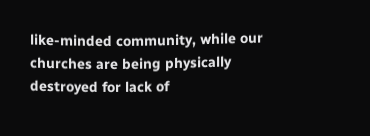like-minded community, while our churches are being physically destroyed for lack of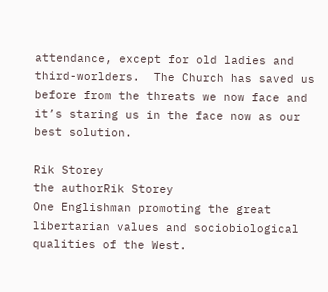attendance, except for old ladies and third-worlders.  The Church has saved us before from the threats we now face and it’s staring us in the face now as our best solution.

Rik Storey
the authorRik Storey
One Englishman promoting the great libertarian values and sociobiological qualities of the West.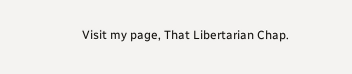Visit my page, That Libertarian Chap.